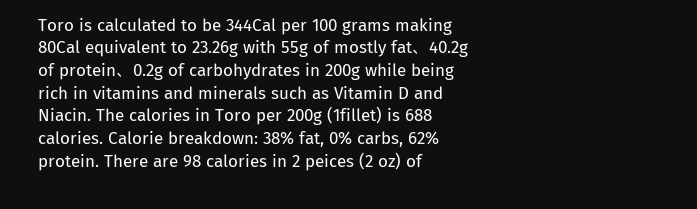Toro is calculated to be 344Cal per 100 grams making 80Cal equivalent to 23.26g with 55g of mostly fat、40.2g of protein、0.2g of carbohydrates in 200g while being rich in vitamins and minerals such as Vitamin D and Niacin. The calories in Toro per 200g (1fillet) is 688 calories. Calorie breakdown: 38% fat, 0% carbs, 62% protein. There are 98 calories in 2 peices (2 oz) of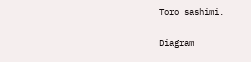Toro sashimi.

Diagram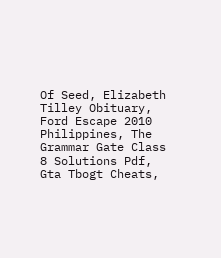Of Seed, Elizabeth Tilley Obituary, Ford Escape 2010 Philippines, The Grammar Gate Class 8 Solutions Pdf, Gta Tbogt Cheats,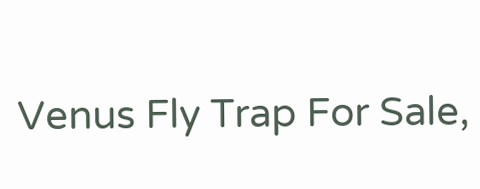Venus Fly Trap For Sale,